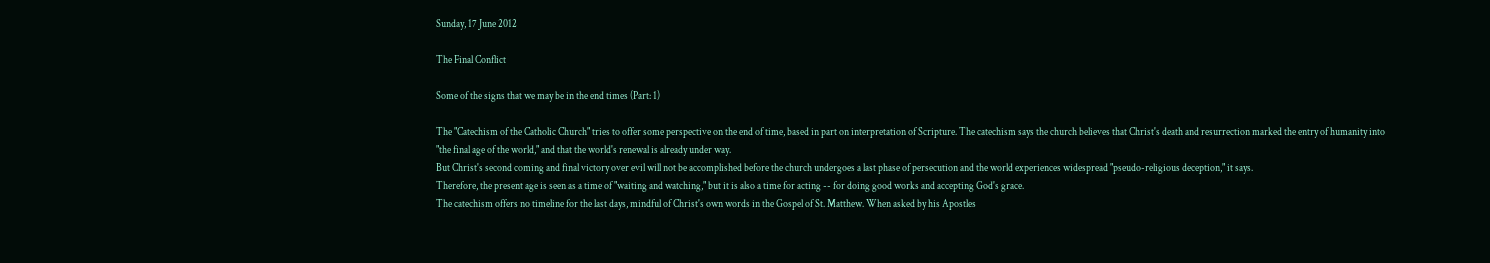Sunday, 17 June 2012

The Final Conflict

Some of the signs that we may be in the end times (Part: 1)

The "Catechism of the Catholic Church" tries to offer some perspective on the end of time, based in part on interpretation of Scripture. The catechism says the church believes that Christ's death and resurrection marked the entry of humanity into "the final age of the world," and that the world's renewal is already under way.
But Christ's second coming and final victory over evil will not be accomplished before the church undergoes a last phase of persecution and the world experiences widespread "pseudo-religious deception," it says.
Therefore, the present age is seen as a time of "waiting and watching," but it is also a time for acting -- for doing good works and accepting God's grace.
The catechism offers no timeline for the last days, mindful of Christ's own words in the Gospel of St. Matthew. When asked by his Apostles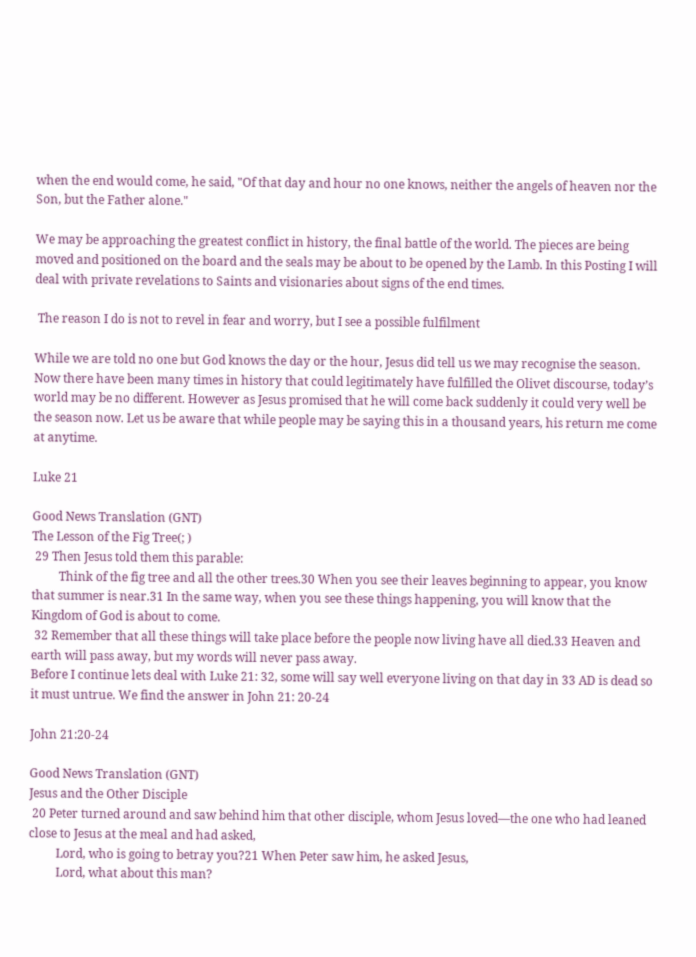when the end would come, he said, "Of that day and hour no one knows, neither the angels of heaven nor the Son, but the Father alone."

We may be approaching the greatest conflict in history, the final battle of the world. The pieces are being moved and positioned on the board and the seals may be about to be opened by the Lamb. In this Posting I will deal with private revelations to Saints and visionaries about signs of the end times.

 The reason I do is not to revel in fear and worry, but I see a possible fulfilment

While we are told no one but God knows the day or the hour, Jesus did tell us we may recognise the season. Now there have been many times in history that could legitimately have fulfilled the Olivet discourse, today’s world may be no different. However as Jesus promised that he will come back suddenly it could very well be the season now. Let us be aware that while people may be saying this in a thousand years, his return me come at anytime.

Luke 21

Good News Translation (GNT)
The Lesson of the Fig Tree(; )
 29 Then Jesus told them this parable:
         Think of the fig tree and all the other trees.30 When you see their leaves beginning to appear, you know that summer is near.31 In the same way, when you see these things happening, you will know that the Kingdom of God is about to come.
 32 Remember that all these things will take place before the people now living have all died.33 Heaven and earth will pass away, but my words will never pass away.
Before I continue lets deal with Luke 21: 32, some will say well everyone living on that day in 33 AD is dead so it must untrue. We find the answer in John 21: 20-24

John 21:20-24

Good News Translation (GNT)
Jesus and the Other Disciple
 20 Peter turned around and saw behind him that other disciple, whom Jesus loved—the one who had leaned close to Jesus at the meal and had asked,
         Lord, who is going to betray you?21 When Peter saw him, he asked Jesus,
         Lord, what about this man?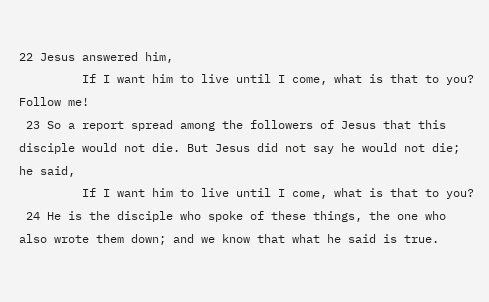22 Jesus answered him,
         If I want him to live until I come, what is that to you? Follow me!
 23 So a report spread among the followers of Jesus that this disciple would not die. But Jesus did not say he would not die; he said,
         If I want him to live until I come, what is that to you?
 24 He is the disciple who spoke of these things, the one who also wrote them down; and we know that what he said is true.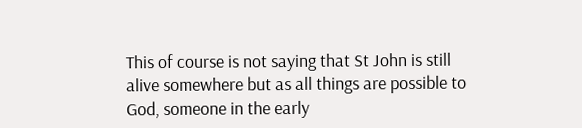This of course is not saying that St John is still alive somewhere but as all things are possible to God, someone in the early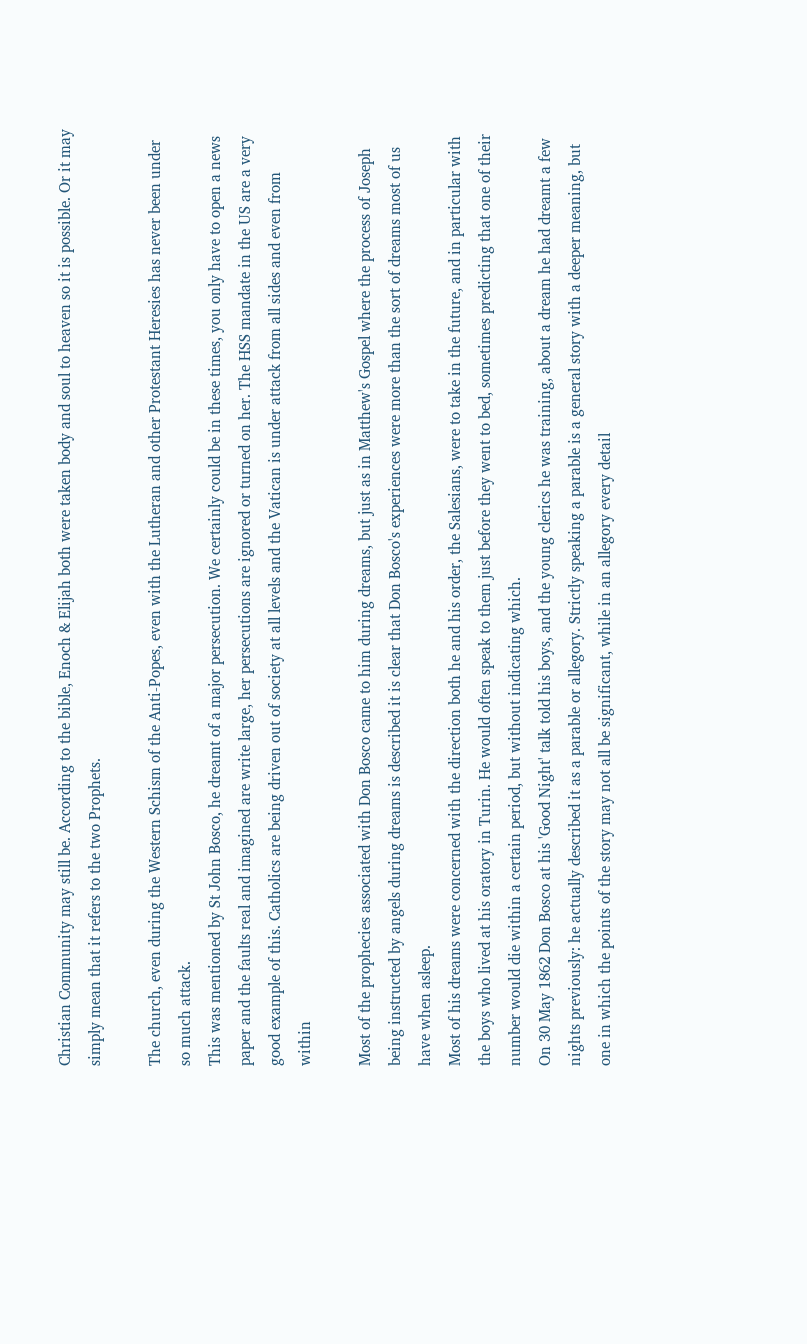Christian Community may still be. According to the bible, Enoch & Elijah both were taken body and soul to heaven so it is possible. Or it may simply mean that it refers to the two Prophets.

The church, even during the Western Schism of the Anti-Popes, even with the Lutheran and other Protestant Heresies has never been under so much attack.
This was mentioned by St John Bosco, he dreamt of a major persecution. We certainly could be in these times, you only have to open a news paper and the faults real and imagined are write large, her persecutions are ignored or turned on her. The HSS mandate in the US are a very good example of this. Catholics are being driven out of society at all levels and the Vatican is under attack from all sides and even from within

Most of the prophecies associated with Don Bosco came to him during dreams, but just as in Matthew's Gospel where the process of Joseph being instructed by angels during dreams is described it is clear that Don Bosco's experiences were more than the sort of dreams most of us have when asleep.
Most of his dreams were concerned with the direction both he and his order, the Salesians, were to take in the future, and in particular with the boys who lived at his oratory in Turin. He would often speak to them just before they went to bed, sometimes predicting that one of their number would die within a certain period, but without indicating which.
On 30 May 1862 Don Bosco at his 'Good Night' talk told his boys, and the young clerics he was training, about a dream he had dreamt a few nights previously: he actually described it as a parable or allegory. Strictly speaking a parable is a general story with a deeper meaning, but one in which the points of the story may not all be significant, while in an allegory every detail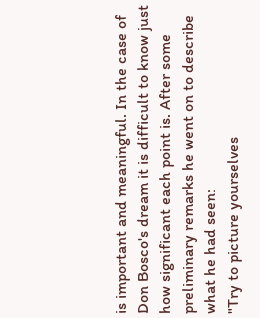is important and meaningful. In the case of Don Bosco's dream it is difficult to know just how significant each point is. After some preliminary remarks he went on to describe what he had seen:
"Try to picture yourselves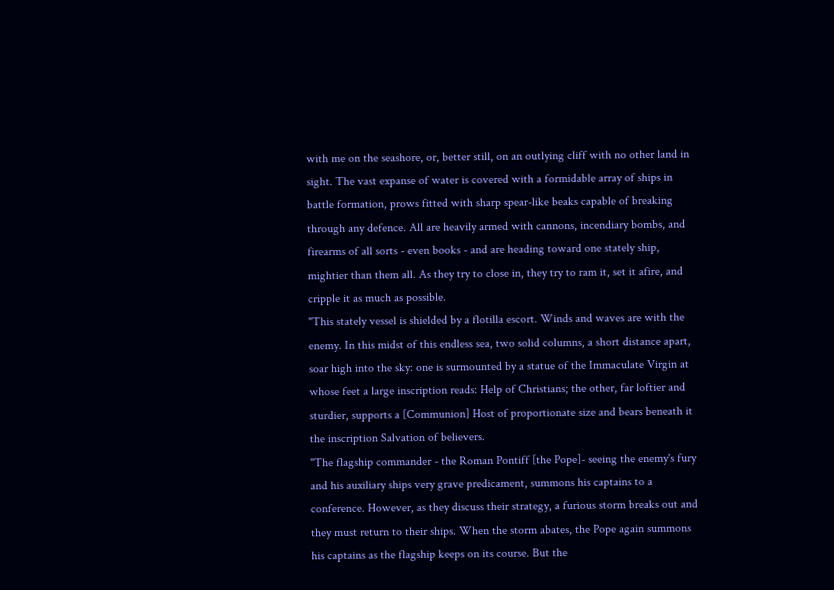with me on the seashore, or, better still, on an outlying cliff with no other land in sight. The vast expanse of water is covered with a formidable array of ships in battle formation, prows fitted with sharp spear-like beaks capable of breaking through any defence. All are heavily armed with cannons, incendiary bombs, and firearms of all sorts - even books - and are heading toward one stately ship, mightier than them all. As they try to close in, they try to ram it, set it afire, and cripple it as much as possible.
"This stately vessel is shielded by a flotilla escort. Winds and waves are with the enemy. In this midst of this endless sea, two solid columns, a short distance apart, soar high into the sky: one is surmounted by a statue of the Immaculate Virgin at whose feet a large inscription reads: Help of Christians; the other, far loftier and sturdier, supports a [Communion] Host of proportionate size and bears beneath it the inscription Salvation of believers.
"The flagship commander - the Roman Pontiff [the Pope]- seeing the enemy's fury and his auxiliary ships very grave predicament, summons his captains to a conference. However, as they discuss their strategy, a furious storm breaks out and they must return to their ships. When the storm abates, the Pope again summons his captains as the flagship keeps on its course. But the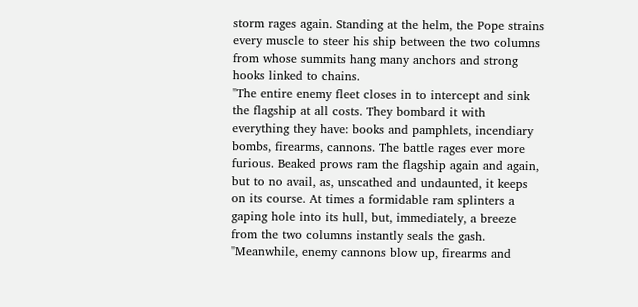storm rages again. Standing at the helm, the Pope strains every muscle to steer his ship between the two columns from whose summits hang many anchors and strong hooks linked to chains.
"The entire enemy fleet closes in to intercept and sink the flagship at all costs. They bombard it with everything they have: books and pamphlets, incendiary bombs, firearms, cannons. The battle rages ever more furious. Beaked prows ram the flagship again and again, but to no avail, as, unscathed and undaunted, it keeps on its course. At times a formidable ram splinters a gaping hole into its hull, but, immediately, a breeze from the two columns instantly seals the gash.
"Meanwhile, enemy cannons blow up, firearms and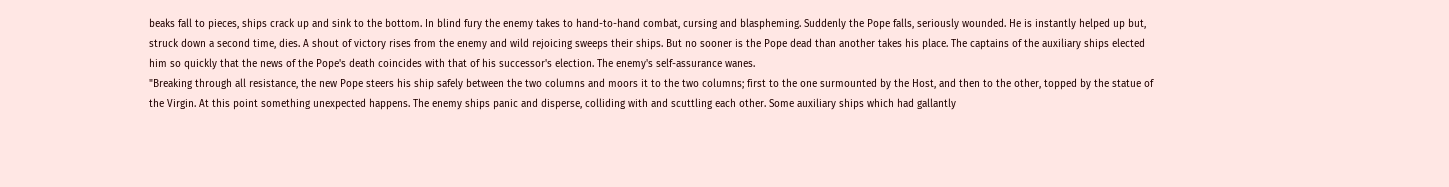beaks fall to pieces, ships crack up and sink to the bottom. In blind fury the enemy takes to hand-to-hand combat, cursing and blaspheming. Suddenly the Pope falls, seriously wounded. He is instantly helped up but, struck down a second time, dies. A shout of victory rises from the enemy and wild rejoicing sweeps their ships. But no sooner is the Pope dead than another takes his place. The captains of the auxiliary ships elected him so quickly that the news of the Pope's death coincides with that of his successor's election. The enemy's self-assurance wanes.
"Breaking through all resistance, the new Pope steers his ship safely between the two columns and moors it to the two columns; first to the one surmounted by the Host, and then to the other, topped by the statue of the Virgin. At this point something unexpected happens. The enemy ships panic and disperse, colliding with and scuttling each other. Some auxiliary ships which had gallantly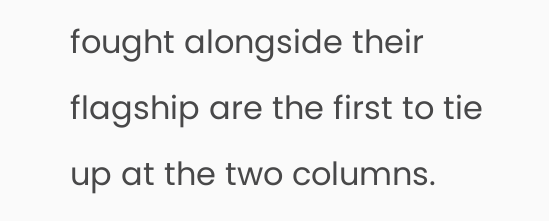fought alongside their flagship are the first to tie up at the two columns.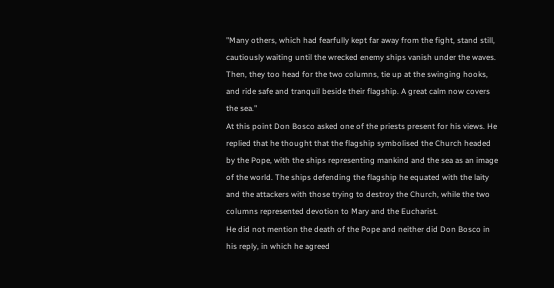"Many others, which had fearfully kept far away from the fight, stand still, cautiously waiting until the wrecked enemy ships vanish under the waves. Then, they too head for the two columns, tie up at the swinging hooks, and ride safe and tranquil beside their flagship. A great calm now covers the sea."
At this point Don Bosco asked one of the priests present for his views. He replied that he thought that the flagship symbolised the Church headed by the Pope, with the ships representing mankind and the sea as an image of the world. The ships defending the flagship he equated with the laity and the attackers with those trying to destroy the Church, while the two columns represented devotion to Mary and the Eucharist.
He did not mention the death of the Pope and neither did Don Bosco in his reply, in which he agreed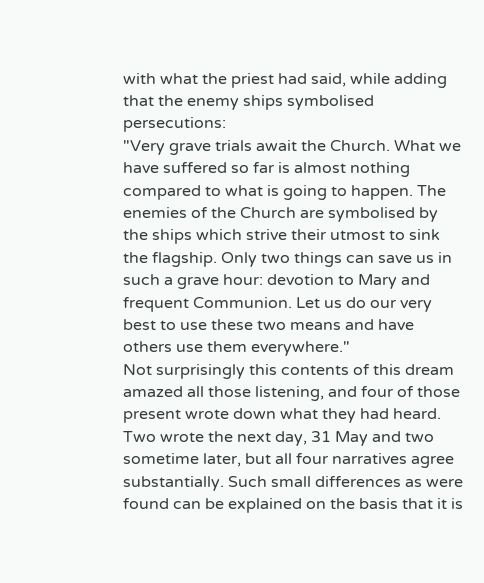with what the priest had said, while adding that the enemy ships symbolised persecutions:
"Very grave trials await the Church. What we have suffered so far is almost nothing compared to what is going to happen. The enemies of the Church are symbolised by the ships which strive their utmost to sink the flagship. Only two things can save us in such a grave hour: devotion to Mary and frequent Communion. Let us do our very best to use these two means and have others use them everywhere."
Not surprisingly this contents of this dream amazed all those listening, and four of those present wrote down what they had heard. Two wrote the next day, 31 May and two sometime later, but all four narratives agree substantially. Such small differences as were found can be explained on the basis that it is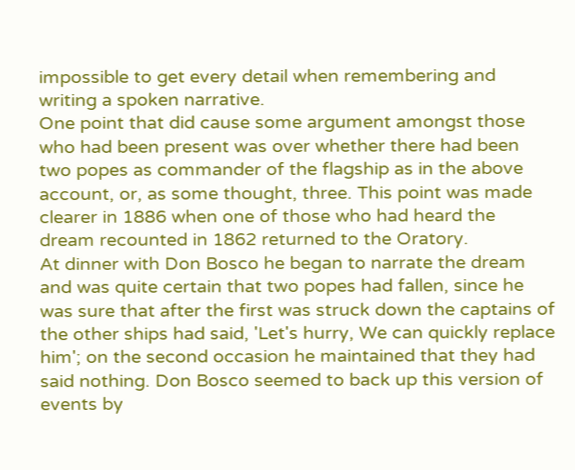impossible to get every detail when remembering and writing a spoken narrative.
One point that did cause some argument amongst those who had been present was over whether there had been two popes as commander of the flagship as in the above account, or, as some thought, three. This point was made clearer in 1886 when one of those who had heard the dream recounted in 1862 returned to the Oratory.
At dinner with Don Bosco he began to narrate the dream and was quite certain that two popes had fallen, since he was sure that after the first was struck down the captains of the other ships had said, 'Let's hurry, We can quickly replace him'; on the second occasion he maintained that they had said nothing. Don Bosco seemed to back up this version of events by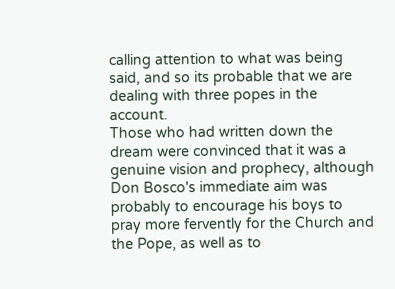calling attention to what was being said, and so its probable that we are dealing with three popes in the account.
Those who had written down the dream were convinced that it was a genuine vision and prophecy, although Don Bosco's immediate aim was probably to encourage his boys to pray more fervently for the Church and the Pope, as well as to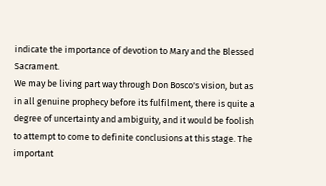indicate the importance of devotion to Mary and the Blessed Sacrament.
We may be living part way through Don Bosco's vision, but as in all genuine prophecy before its fulfilment, there is quite a degree of uncertainty and ambiguity, and it would be foolish to attempt to come to definite conclusions at this stage. The important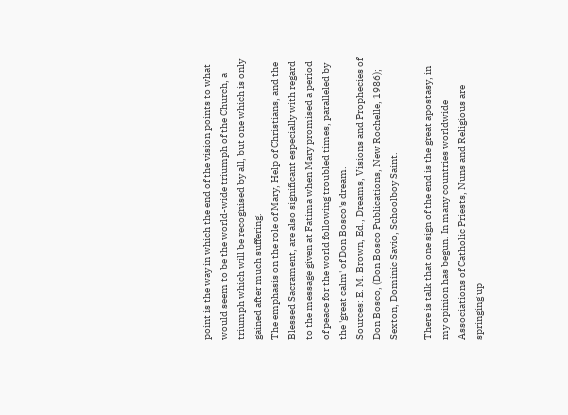point is the way in which the end of the vision points to what would seem to be the world-wide triumph of the Church, a triumph which will be recognised by all, but one which is only gained after much suffering.
The emphasis on the role of Mary, Help of Christians, and the Blessed Sacrament, are also significant especially with regard to the message given at Fatima when Mary promised a period of peace for the world following troubled times, paralleled by the 'great calm' of Don Bosco's dream.
Sources: E. M. Brown, Ed., Dreams, Visions and Prophecies of Don Bosco, (Don Bosco Publications, New Rochelle, 1986); Sexton, Dominic Savio, Schoolboy Saint.

There is talk that one sign of the end is the great apostasy, in my opinion has begun. In many countries worldwide Associations of Catholic Priests, Nuns and Religious are springing up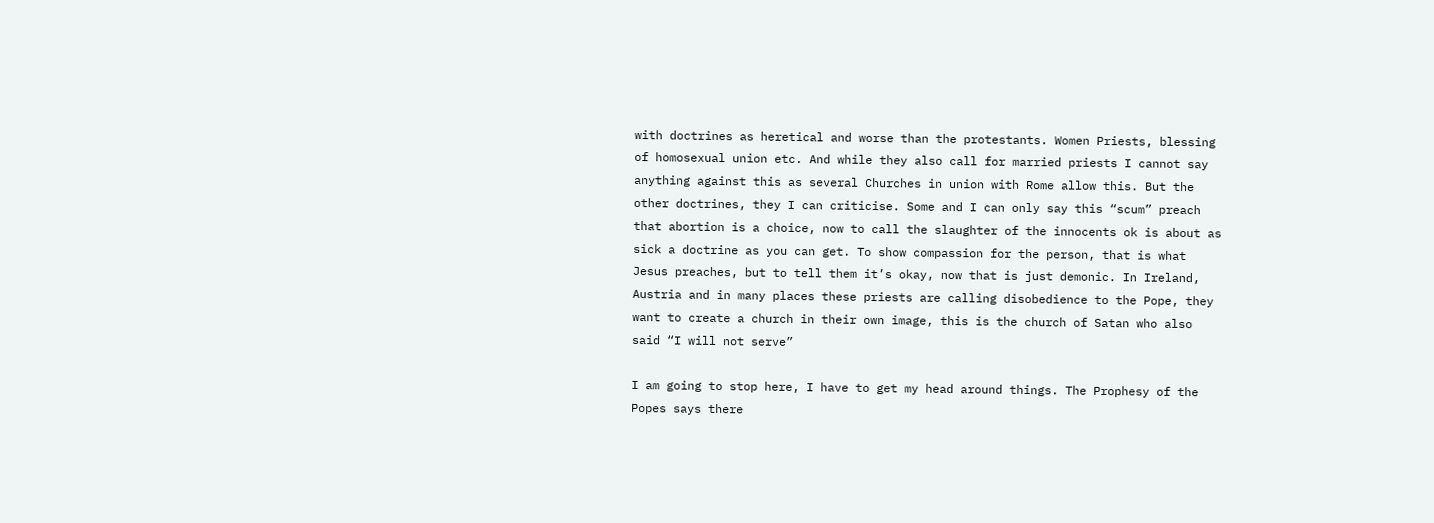with doctrines as heretical and worse than the protestants. Women Priests, blessing of homosexual union etc. And while they also call for married priests I cannot say anything against this as several Churches in union with Rome allow this. But the other doctrines, they I can criticise. Some and I can only say this “scum” preach that abortion is a choice, now to call the slaughter of the innocents ok is about as sick a doctrine as you can get. To show compassion for the person, that is what Jesus preaches, but to tell them it’s okay, now that is just demonic. In Ireland, Austria and in many places these priests are calling disobedience to the Pope, they want to create a church in their own image, this is the church of Satan who also said “I will not serve”

I am going to stop here, I have to get my head around things. The Prophesy of the Popes says there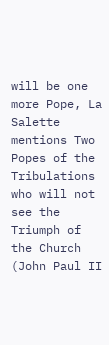will be one more Pope, La Salette mentions Two Popes of the Tribulations who will not see the Triumph of the Church (John Paul II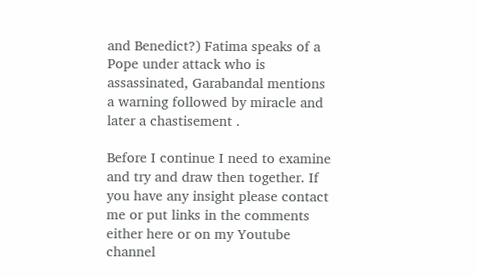and Benedict?) Fatima speaks of a Pope under attack who is assassinated, Garabandal mentions a warning followed by miracle and later a chastisement .

Before I continue I need to examine and try and draw then together. If you have any insight please contact me or put links in the comments either here or on my Youtube channel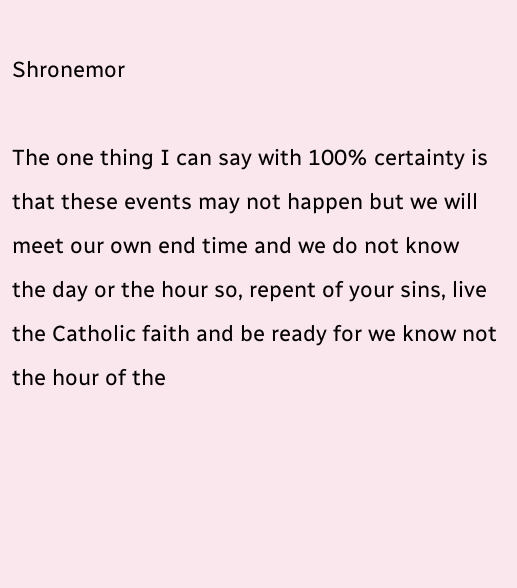Shronemor

The one thing I can say with 100% certainty is that these events may not happen but we will meet our own end time and we do not know the day or the hour so, repent of your sins, live the Catholic faith and be ready for we know not the hour of the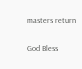masters return

God Bless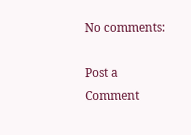No comments:

Post a Comment